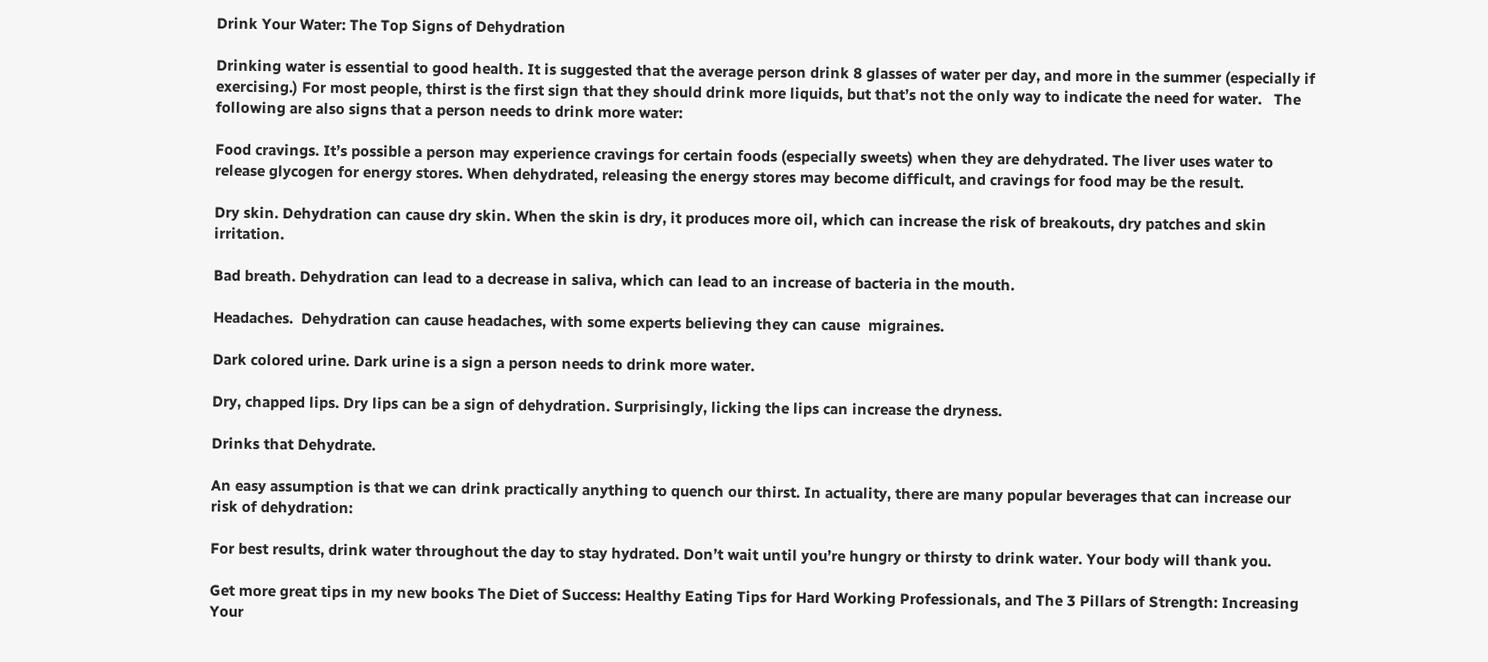Drink Your Water: The Top Signs of Dehydration

Drinking water is essential to good health. It is suggested that the average person drink 8 glasses of water per day, and more in the summer (especially if exercising.) For most people, thirst is the first sign that they should drink more liquids, but that’s not the only way to indicate the need for water.   The following are also signs that a person needs to drink more water:

Food cravings. It’s possible a person may experience cravings for certain foods (especially sweets) when they are dehydrated. The liver uses water to release glycogen for energy stores. When dehydrated, releasing the energy stores may become difficult, and cravings for food may be the result.

Dry skin. Dehydration can cause dry skin. When the skin is dry, it produces more oil, which can increase the risk of breakouts, dry patches and skin irritation.

Bad breath. Dehydration can lead to a decrease in saliva, which can lead to an increase of bacteria in the mouth.

Headaches.  Dehydration can cause headaches, with some experts believing they can cause  migraines.

Dark colored urine. Dark urine is a sign a person needs to drink more water.

Dry, chapped lips. Dry lips can be a sign of dehydration. Surprisingly, licking the lips can increase the dryness.

Drinks that Dehydrate.

An easy assumption is that we can drink practically anything to quench our thirst. In actuality, there are many popular beverages that can increase our risk of dehydration:

For best results, drink water throughout the day to stay hydrated. Don’t wait until you’re hungry or thirsty to drink water. Your body will thank you.

Get more great tips in my new books The Diet of Success: Healthy Eating Tips for Hard Working Professionals, and The 3 Pillars of Strength: Increasing Your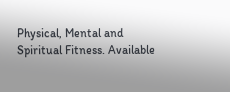Physical, Mental and Spiritual Fitness. Available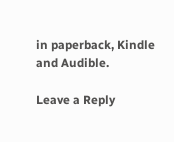in paperback, Kindle and Audible.

Leave a Reply